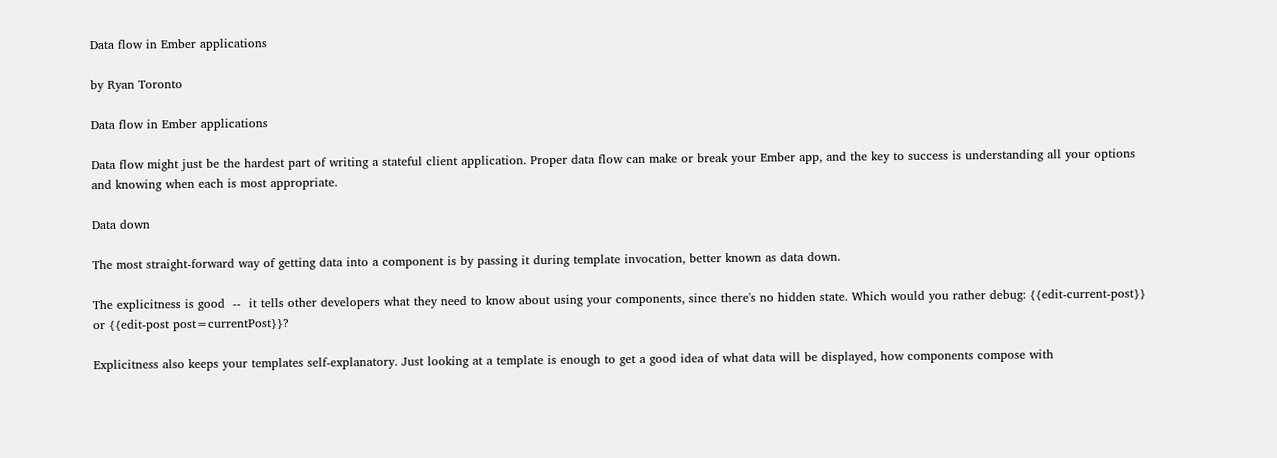Data flow in Ember applications

by Ryan Toronto

Data flow in Ember applications

Data flow might just be the hardest part of writing a stateful client application. Proper data flow can make or break your Ember app, and the key to success is understanding all your options and knowing when each is most appropriate.

Data down

The most straight-forward way of getting data into a component is by passing it during template invocation, better known as data down.

The explicitness is good  --  it tells other developers what they need to know about using your components, since there's no hidden state. Which would you rather debug: {{edit-current-post}} or {{edit-post post=currentPost}}?

Explicitness also keeps your templates self-explanatory. Just looking at a template is enough to get a good idea of what data will be displayed, how components compose with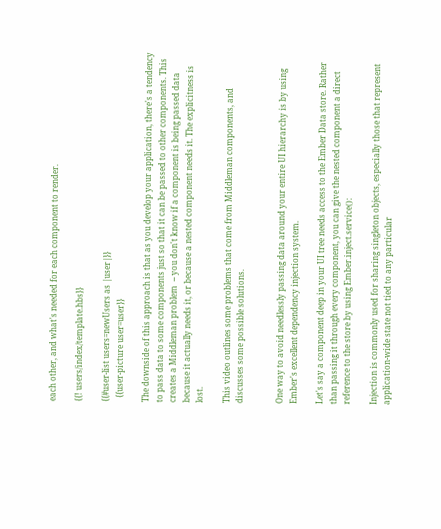each other, and what's needed for each component to render.

{{! users/index/template.hbs}}

{{#user-list users=newUsers as |user|}}
  {{user-picture user=user}}

The downside of this approach is that as you develop your application, there's a tendency to pass data to some components just so that it can be passed to other components. This creates a Middleman problem  -- you don't know if a component is being passed data because it actually needs it, or because a nested component needs it. The explicitness is lost.

This video outlines some problems that come from Middleman components, and discusses some possible solutions.


One way to avoid needlessly passing data around your entire UI hierarchy is by using Ember's excellent dependency injection system.

Let's say a component deep in your UI tree needs access to the Ember Data store. Rather than passing it through every component, you can give the nested component a direct reference to the store by using Ember.inject.service():

Injection is commonly used for sharing singleton objects, especially those that represent application-wide state not tied to any particular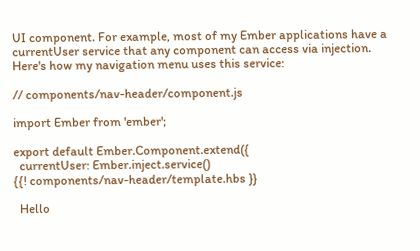UI component. For example, most of my Ember applications have a currentUser service that any component can access via injection. Here's how my navigation menu uses this service:

// components/nav-header/component.js

import Ember from 'ember';

export default Ember.Component.extend({
  currentUser: Ember.inject.service()
{{! components/nav-header/template.hbs }}

  Hello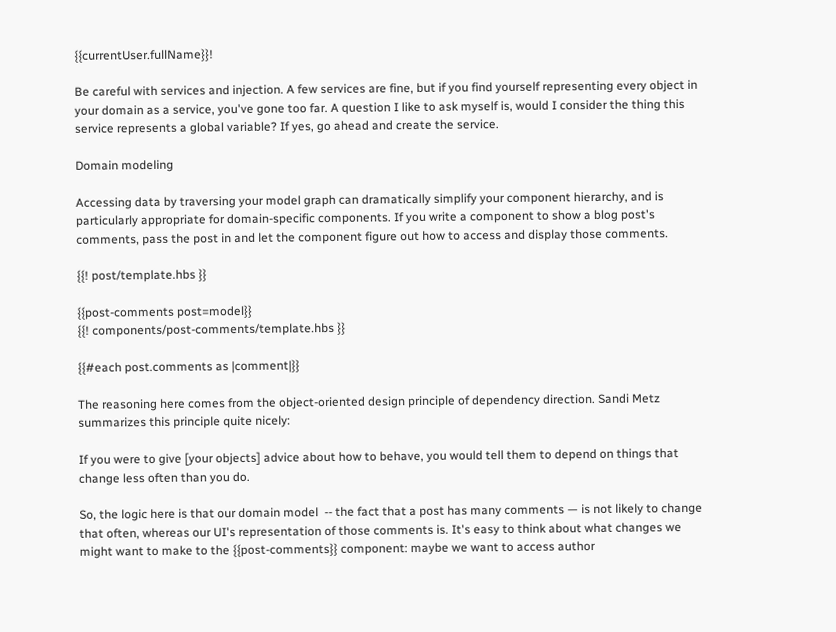{{currentUser.fullName}}!

Be careful with services and injection. A few services are fine, but if you find yourself representing every object in your domain as a service, you've gone too far. A question I like to ask myself is, would I consider the thing this service represents a global variable? If yes, go ahead and create the service.

Domain modeling

Accessing data by traversing your model graph can dramatically simplify your component hierarchy, and is particularly appropriate for domain-specific components. If you write a component to show a blog post's comments, pass the post in and let the component figure out how to access and display those comments.

{{! post/template.hbs }}

{{post-comments post=model}}
{{! components/post-comments/template.hbs }}

{{#each post.comments as |comment|}}

The reasoning here comes from the object-oriented design principle of dependency direction. Sandi Metz summarizes this principle quite nicely:

If you were to give [your objects] advice about how to behave, you would tell them to depend on things that change less often than you do.

So, the logic here is that our domain model  -- the fact that a post has many comments — is not likely to change that often, whereas our UI's representation of those comments is. It's easy to think about what changes we might want to make to the {{post-comments}} component: maybe we want to access author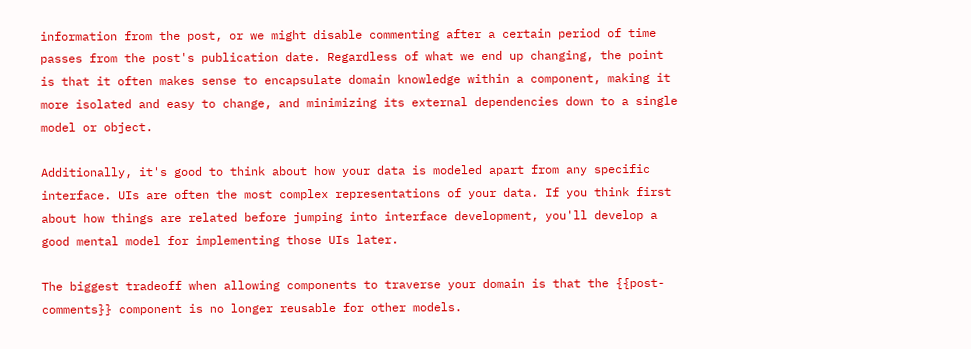information from the post, or we might disable commenting after a certain period of time passes from the post's publication date. Regardless of what we end up changing, the point is that it often makes sense to encapsulate domain knowledge within a component, making it more isolated and easy to change, and minimizing its external dependencies down to a single model or object.

Additionally, it's good to think about how your data is modeled apart from any specific interface. UIs are often the most complex representations of your data. If you think first about how things are related before jumping into interface development, you'll develop a good mental model for implementing those UIs later.

The biggest tradeoff when allowing components to traverse your domain is that the {{post-comments}} component is no longer reusable for other models.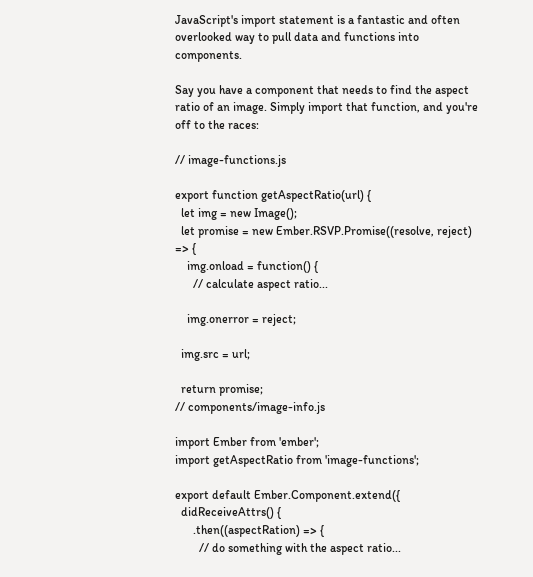JavaScript's import statement is a fantastic and often overlooked way to pull data and functions into components.

Say you have a component that needs to find the aspect ratio of an image. Simply import that function, and you're off to the races:

// image-functions.js

export function getAspectRatio(url) {
  let img = new Image();
  let promise = new Ember.RSVP.Promise((resolve, reject) => {
    img.onload = function() {
      // calculate aspect ratio...

    img.onerror = reject;

  img.src = url;

  return promise;
// components/image-info.js

import Ember from 'ember';
import getAspectRatio from 'image-functions';

export default Ember.Component.extend({
  didReceiveAttrs() {
      .then((aspectRation) => {
        // do something with the aspect ratio...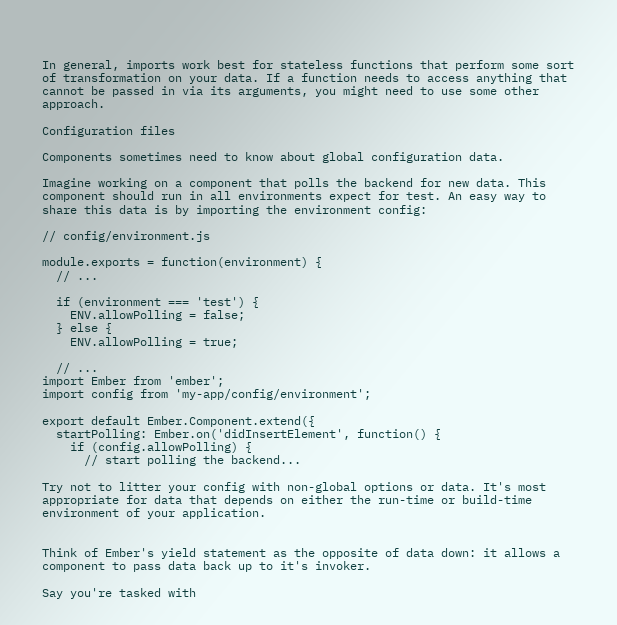In general, imports work best for stateless functions that perform some sort of transformation on your data. If a function needs to access anything that cannot be passed in via its arguments, you might need to use some other approach.

Configuration files

Components sometimes need to know about global configuration data.

Imagine working on a component that polls the backend for new data. This component should run in all environments expect for test. An easy way to share this data is by importing the environment config:

// config/environment.js

module.exports = function(environment) {
  // ...

  if (environment === 'test') {
    ENV.allowPolling = false;
  } else {
    ENV.allowPolling = true;

  // ...
import Ember from 'ember';
import config from 'my-app/config/environment';

export default Ember.Component.extend({
  startPolling: Ember.on('didInsertElement', function() {
    if (config.allowPolling) {
      // start polling the backend...

Try not to litter your config with non-global options or data. It's most appropriate for data that depends on either the run-time or build-time environment of your application.


Think of Ember's yield statement as the opposite of data down: it allows a component to pass data back up to it's invoker.

Say you're tasked with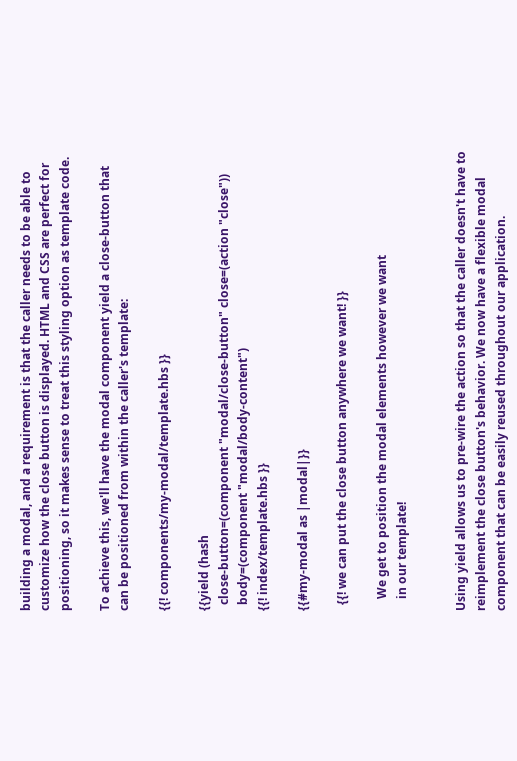building a modal, and a requirement is that the caller needs to be able to customize how the close button is displayed. HTML and CSS are perfect for positioning, so it makes sense to treat this styling option as template code.

To achieve this, we'll have the modal component yield a close-button that can be positioned from within the caller's template:

{{! components/my-modal/template.hbs }}

{{yield (hash
  close-button=(component "modal/close-button" close=(action "close"))
  body=(component "modal/body-content")
{{! index/template.hbs }}

{{#my-modal as |modal|}}

  {{! we can put the close button anywhere we want! }}

    We get to position the modal elements however we want
    in our template!


Using yield allows us to pre-wire the action so that the caller doesn't have to reimplement the close button's behavior. We now have a flexible modal component that can be easily reused throughout our application.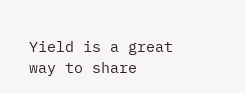Yield is a great way to share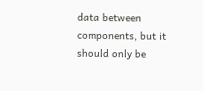data between components, but it should only be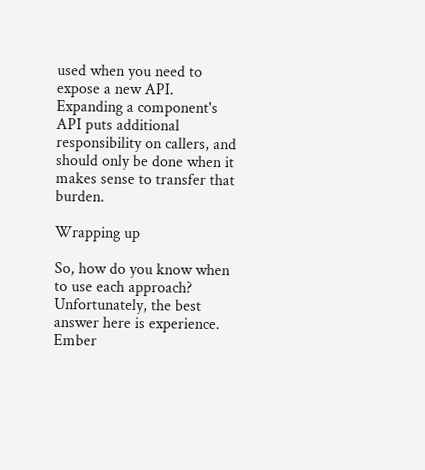used when you need to expose a new API. Expanding a component's API puts additional responsibility on callers, and should only be done when it makes sense to transfer that burden.

Wrapping up

So, how do you know when to use each approach? Unfortunately, the best answer here is experience. Ember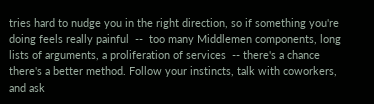tries hard to nudge you in the right direction, so if something you're doing feels really painful  --  too many Middlemen components, long lists of arguments, a proliferation of services  -- there's a chance there's a better method. Follow your instincts, talk with coworkers, and ask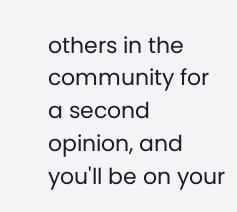others in the community for a second opinion, and you'll be on your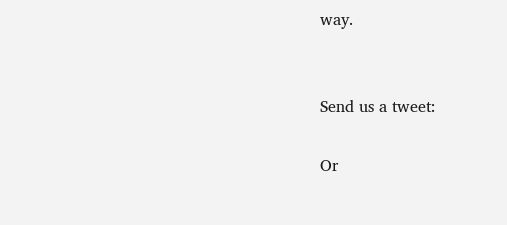way.


Send us a tweet:

Or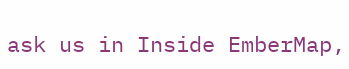ask us in Inside EmberMap,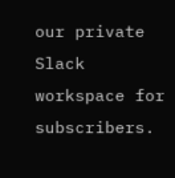our private Slack workspace for subscribers.